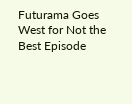Futurama Goes West for Not the Best Episode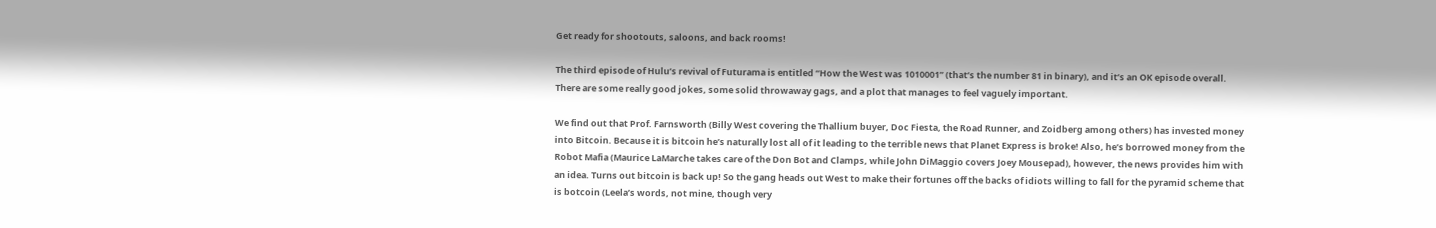Get ready for shootouts, saloons, and back rooms!

The third episode of Hulu’s revival of Futurama is entitled “How the West was 1010001” (that’s the number 81 in binary), and it’s an OK episode overall. There are some really good jokes, some solid throwaway gags, and a plot that manages to feel vaguely important.

We find out that Prof. Farnsworth (Billy West covering the Thallium buyer, Doc Fiesta, the Road Runner, and Zoidberg among others) has invested money into Bitcoin. Because it is bitcoin he’s naturally lost all of it leading to the terrible news that Planet Express is broke! Also, he’s borrowed money from the Robot Mafia (Maurice LaMarche takes care of the Don Bot and Clamps, while John DiMaggio covers Joey Mousepad), however, the news provides him with an idea. Turns out bitcoin is back up! So the gang heads out West to make their fortunes off the backs of idiots willing to fall for the pyramid scheme that is botcoin (Leela’s words, not mine, though very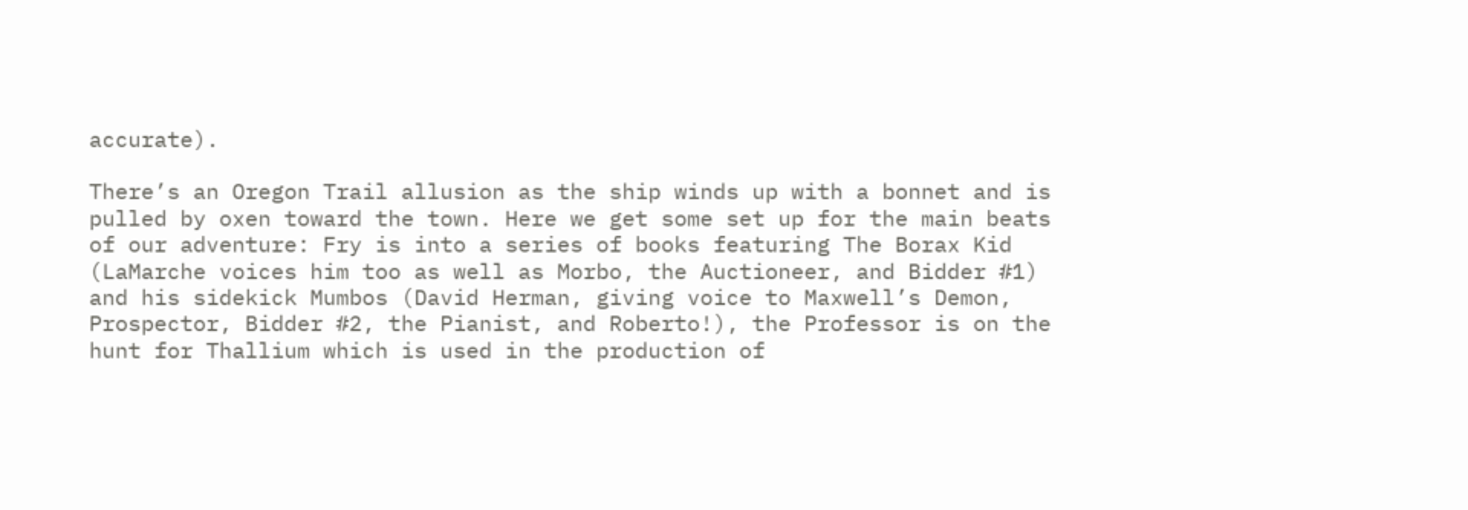accurate).

There’s an Oregon Trail allusion as the ship winds up with a bonnet and is pulled by oxen toward the town. Here we get some set up for the main beats of our adventure: Fry is into a series of books featuring The Borax Kid (LaMarche voices him too as well as Morbo, the Auctioneer, and Bidder #1) and his sidekick Mumbos (David Herman, giving voice to Maxwell’s Demon, Prospector, Bidder #2, the Pianist, and Roberto!), the Professor is on the hunt for Thallium which is used in the production of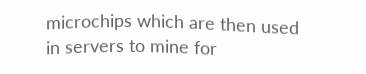microchips which are then used in servers to mine for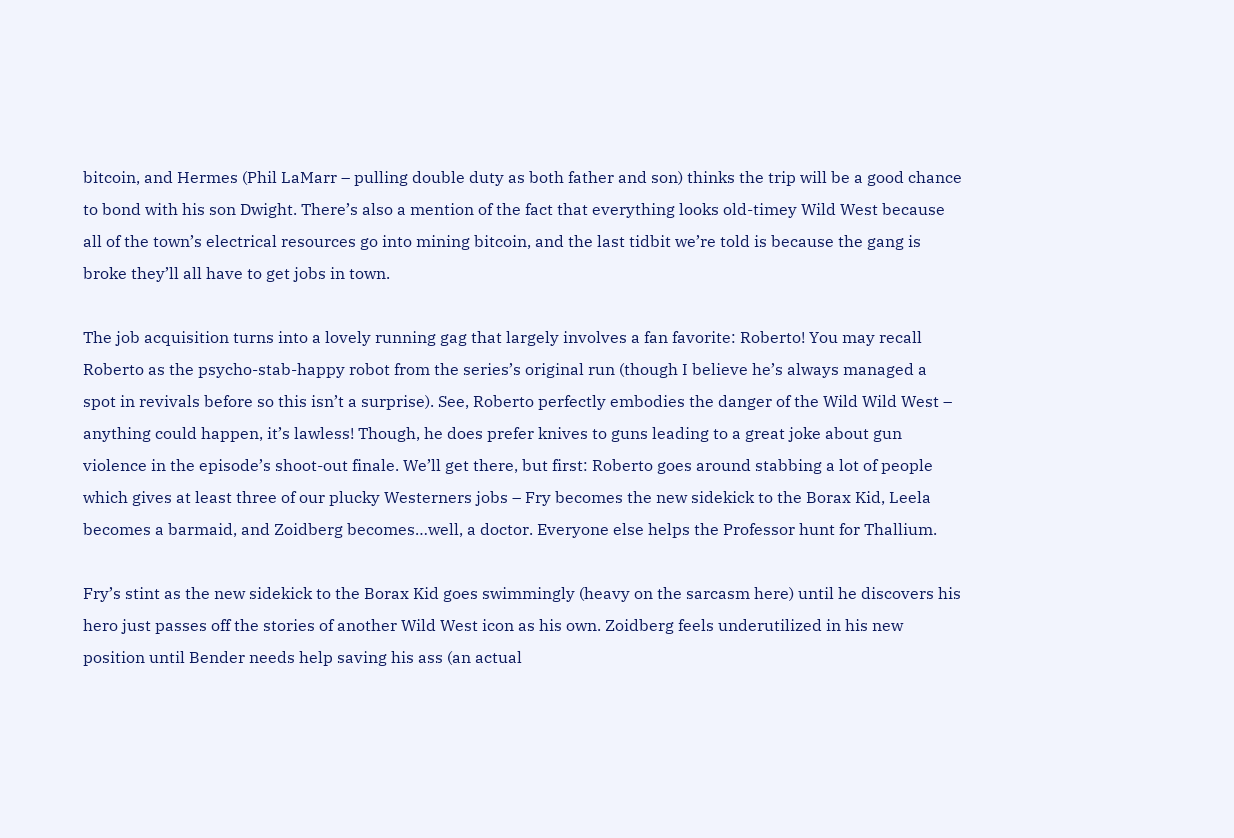bitcoin, and Hermes (Phil LaMarr – pulling double duty as both father and son) thinks the trip will be a good chance to bond with his son Dwight. There’s also a mention of the fact that everything looks old-timey Wild West because all of the town’s electrical resources go into mining bitcoin, and the last tidbit we’re told is because the gang is broke they’ll all have to get jobs in town.

The job acquisition turns into a lovely running gag that largely involves a fan favorite: Roberto! You may recall Roberto as the psycho-stab-happy robot from the series’s original run (though I believe he’s always managed a spot in revivals before so this isn’t a surprise). See, Roberto perfectly embodies the danger of the Wild Wild West – anything could happen, it’s lawless! Though, he does prefer knives to guns leading to a great joke about gun violence in the episode’s shoot-out finale. We’ll get there, but first: Roberto goes around stabbing a lot of people which gives at least three of our plucky Westerners jobs – Fry becomes the new sidekick to the Borax Kid, Leela becomes a barmaid, and Zoidberg becomes…well, a doctor. Everyone else helps the Professor hunt for Thallium.

Fry’s stint as the new sidekick to the Borax Kid goes swimmingly (heavy on the sarcasm here) until he discovers his hero just passes off the stories of another Wild West icon as his own. Zoidberg feels underutilized in his new position until Bender needs help saving his ass (an actual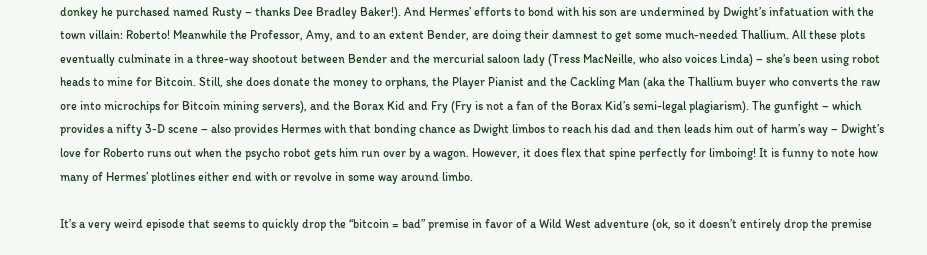donkey he purchased named Rusty – thanks Dee Bradley Baker!). And Hermes’ efforts to bond with his son are undermined by Dwight’s infatuation with the town villain: Roberto! Meanwhile the Professor, Amy, and to an extent Bender, are doing their damnest to get some much-needed Thallium. All these plots eventually culminate in a three-way shootout between Bender and the mercurial saloon lady (Tress MacNeille, who also voices Linda) – she’s been using robot heads to mine for Bitcoin. Still, she does donate the money to orphans, the Player Pianist and the Cackling Man (aka the Thallium buyer who converts the raw ore into microchips for Bitcoin mining servers), and the Borax Kid and Fry (Fry is not a fan of the Borax Kid’s semi-legal plagiarism). The gunfight – which provides a nifty 3-D scene – also provides Hermes with that bonding chance as Dwight limbos to reach his dad and then leads him out of harm’s way – Dwight’s love for Roberto runs out when the psycho robot gets him run over by a wagon. However, it does flex that spine perfectly for limboing! It is funny to note how many of Hermes’ plotlines either end with or revolve in some way around limbo.

It’s a very weird episode that seems to quickly drop the “bitcoin = bad” premise in favor of a Wild West adventure (ok, so it doesn’t entirely drop the premise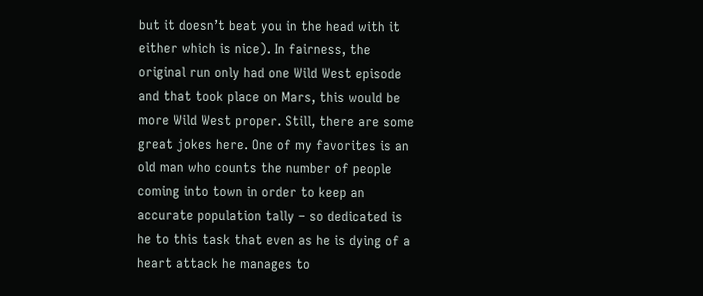but it doesn’t beat you in the head with it either which is nice). In fairness, the original run only had one Wild West episode and that took place on Mars, this would be more Wild West proper. Still, there are some great jokes here. One of my favorites is an old man who counts the number of people coming into town in order to keep an accurate population tally – so dedicated is he to this task that even as he is dying of a heart attack he manages to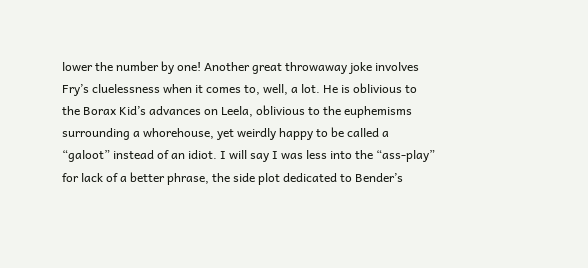lower the number by one! Another great throwaway joke involves Fry’s cluelessness when it comes to, well, a lot. He is oblivious to the Borax Kid’s advances on Leela, oblivious to the euphemisms surrounding a whorehouse, yet weirdly happy to be called a “galoot” instead of an idiot. I will say I was less into the “ass-play” for lack of a better phrase, the side plot dedicated to Bender’s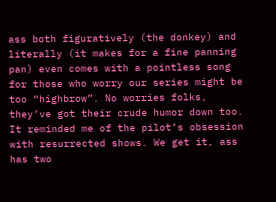ass both figuratively (the donkey) and literally (it makes for a fine panning pan) even comes with a pointless song for those who worry our series might be too “highbrow”. No worries folks, they’ve got their crude humor down too. It reminded me of the pilot’s obsession with resurrected shows. We get it, ass has two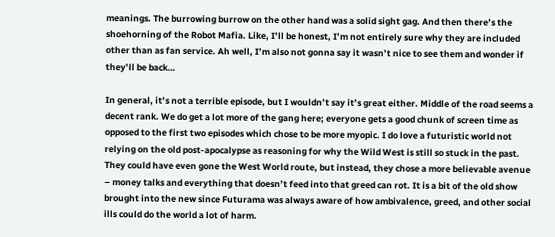meanings. The burrowing burrow on the other hand was a solid sight gag. And then there’s the shoehorning of the Robot Mafia. Like, I’ll be honest, I’m not entirely sure why they are included other than as fan service. Ah well, I’m also not gonna say it wasn’t nice to see them and wonder if they’ll be back…

In general, it’s not a terrible episode, but I wouldn’t say it’s great either. Middle of the road seems a decent rank. We do get a lot more of the gang here; everyone gets a good chunk of screen time as opposed to the first two episodes which chose to be more myopic. I do love a futuristic world not relying on the old post-apocalypse as reasoning for why the Wild West is still so stuck in the past. They could have even gone the West World route, but instead, they chose a more believable avenue – money talks and everything that doesn’t feed into that greed can rot. It is a bit of the old show brought into the new since Futurama was always aware of how ambivalence, greed, and other social ills could do the world a lot of harm.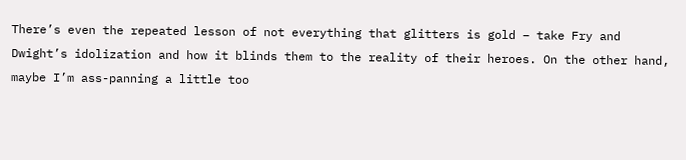There’s even the repeated lesson of not everything that glitters is gold – take Fry and Dwight’s idolization and how it blinds them to the reality of their heroes. On the other hand, maybe I’m ass-panning a little too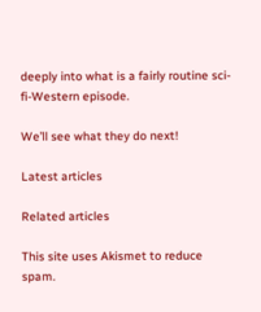deeply into what is a fairly routine sci-fi-Western episode.

We’ll see what they do next!

Latest articles

Related articles

This site uses Akismet to reduce spam.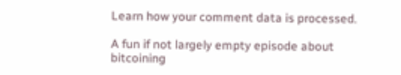Learn how your comment data is processed.

A fun if not largely empty episode about bitcoining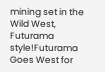mining set in the Wild West, Futurama style!Futurama Goes West for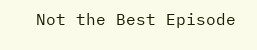Not the Best Episode